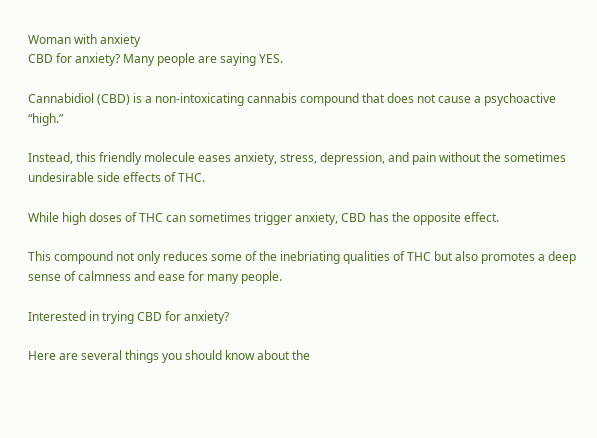Woman with anxiety
CBD for anxiety? Many people are saying YES.

Cannabidiol (CBD) is a non-intoxicating cannabis compound that does not cause a psychoactive “high.”

Instead, this friendly molecule eases anxiety, stress, depression, and pain without the sometimes undesirable side effects of THC.

While high doses of THC can sometimes trigger anxiety, CBD has the opposite effect.

This compound not only reduces some of the inebriating qualities of THC but also promotes a deep sense of calmness and ease for many people.

Interested in trying CBD for anxiety?

Here are several things you should know about the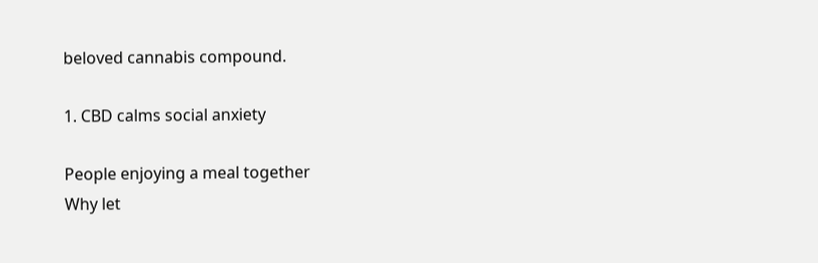beloved cannabis compound.

1. CBD calms social anxiety

People enjoying a meal together
Why let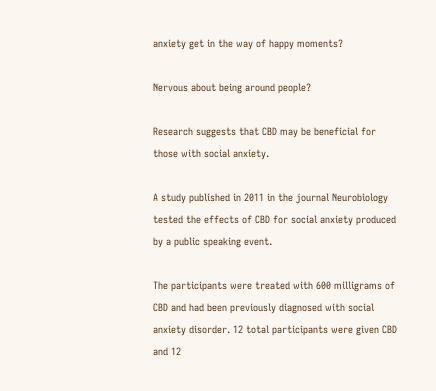anxiety get in the way of happy moments?

Nervous about being around people?

Research suggests that CBD may be beneficial for those with social anxiety.

A study published in 2011 in the journal Neurobiology tested the effects of CBD for social anxiety produced by a public speaking event.

The participants were treated with 600 milligrams of CBD and had been previously diagnosed with social anxiety disorder. 12 total participants were given CBD and 12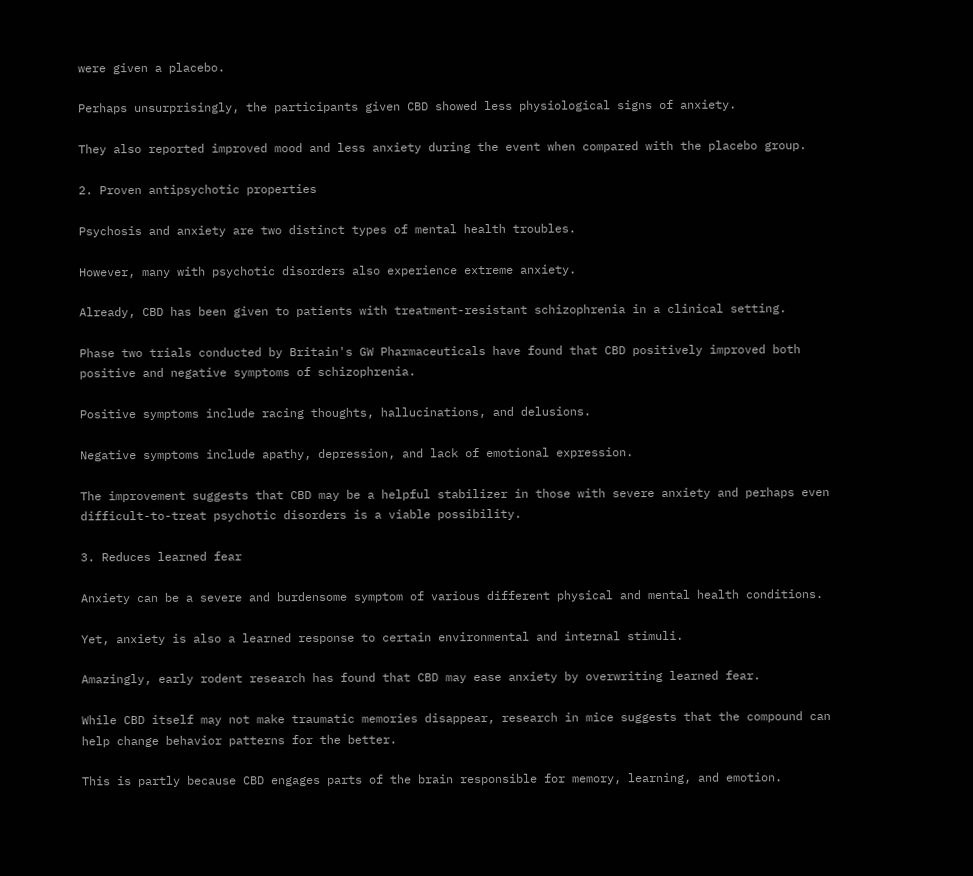were given a placebo.

Perhaps unsurprisingly, the participants given CBD showed less physiological signs of anxiety.

They also reported improved mood and less anxiety during the event when compared with the placebo group.

2. Proven antipsychotic properties

Psychosis and anxiety are two distinct types of mental health troubles.

However, many with psychotic disorders also experience extreme anxiety.

Already, CBD has been given to patients with treatment-resistant schizophrenia in a clinical setting.

Phase two trials conducted by Britain's GW Pharmaceuticals have found that CBD positively improved both positive and negative symptoms of schizophrenia.

Positive symptoms include racing thoughts, hallucinations, and delusions.

Negative symptoms include apathy, depression, and lack of emotional expression.

The improvement suggests that CBD may be a helpful stabilizer in those with severe anxiety and perhaps even difficult-to-treat psychotic disorders is a viable possibility.

3. Reduces learned fear

Anxiety can be a severe and burdensome symptom of various different physical and mental health conditions.

Yet, anxiety is also a learned response to certain environmental and internal stimuli.

Amazingly, early rodent research has found that CBD may ease anxiety by overwriting learned fear.

While CBD itself may not make traumatic memories disappear, research in mice suggests that the compound can help change behavior patterns for the better.

This is partly because CBD engages parts of the brain responsible for memory, learning, and emotion.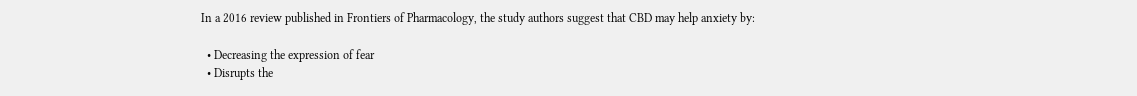In a 2016 review published in Frontiers of Pharmacology, the study authors suggest that CBD may help anxiety by:

  • Decreasing the expression of fear
  • Disrupts the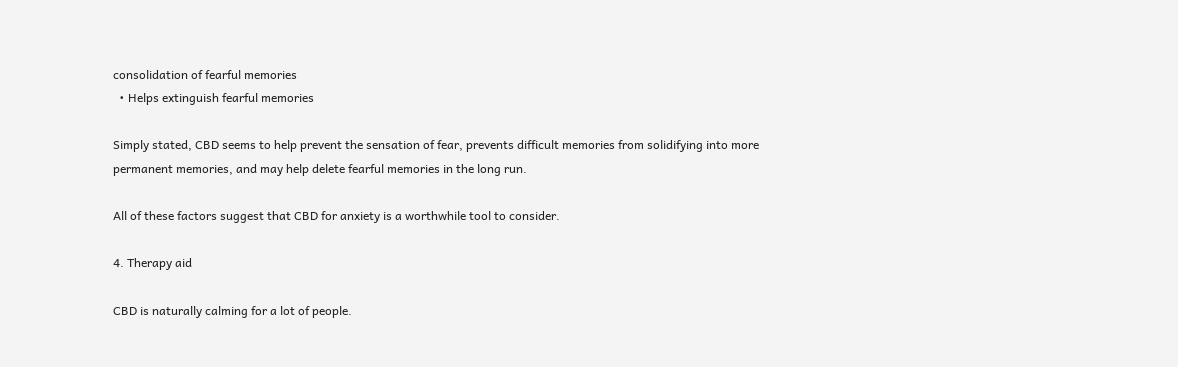consolidation of fearful memories
  • Helps extinguish fearful memories

Simply stated, CBD seems to help prevent the sensation of fear, prevents difficult memories from solidifying into more permanent memories, and may help delete fearful memories in the long run.

All of these factors suggest that CBD for anxiety is a worthwhile tool to consider.

4. Therapy aid

CBD is naturally calming for a lot of people.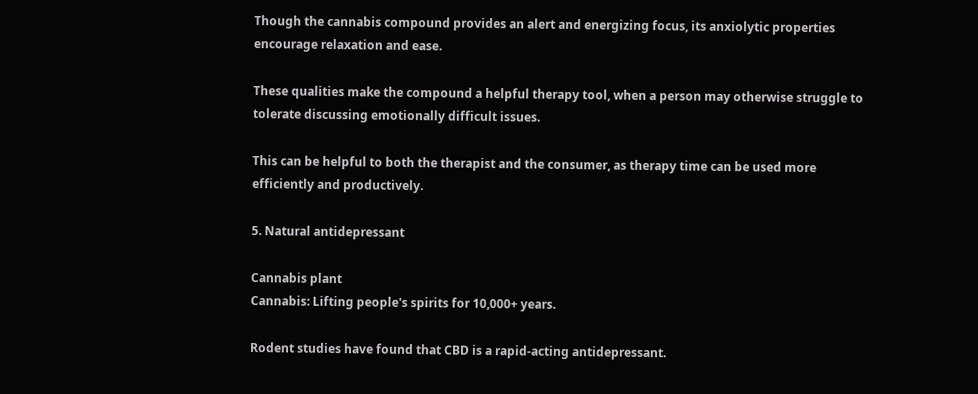Though the cannabis compound provides an alert and energizing focus, its anxiolytic properties encourage relaxation and ease.

These qualities make the compound a helpful therapy tool, when a person may otherwise struggle to tolerate discussing emotionally difficult issues.

This can be helpful to both the therapist and the consumer, as therapy time can be used more efficiently and productively.

5. Natural antidepressant

Cannabis plant
Cannabis: Lifting people's spirits for 10,000+ years.

Rodent studies have found that CBD is a rapid-acting antidepressant.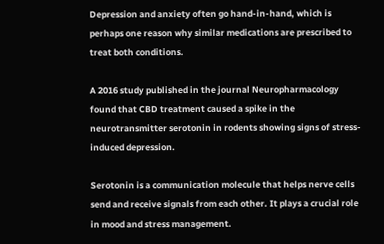Depression and anxiety often go hand-in-hand, which is perhaps one reason why similar medications are prescribed to treat both conditions.

A 2016 study published in the journal Neuropharmacology found that CBD treatment caused a spike in the neurotransmitter serotonin in rodents showing signs of stress-induced depression.

Serotonin is a communication molecule that helps nerve cells send and receive signals from each other. It plays a crucial role in mood and stress management.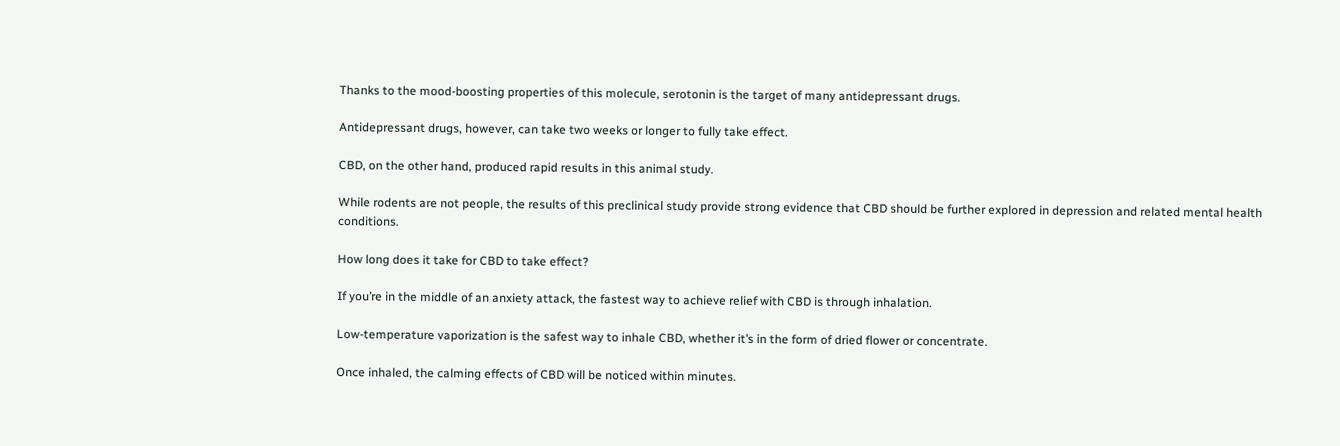Thanks to the mood-boosting properties of this molecule, serotonin is the target of many antidepressant drugs.

Antidepressant drugs, however, can take two weeks or longer to fully take effect.

CBD, on the other hand, produced rapid results in this animal study.

While rodents are not people, the results of this preclinical study provide strong evidence that CBD should be further explored in depression and related mental health conditions.

How long does it take for CBD to take effect?

If you’re in the middle of an anxiety attack, the fastest way to achieve relief with CBD is through inhalation.

Low-temperature vaporization is the safest way to inhale CBD, whether it’s in the form of dried flower or concentrate.

Once inhaled, the calming effects of CBD will be noticed within minutes.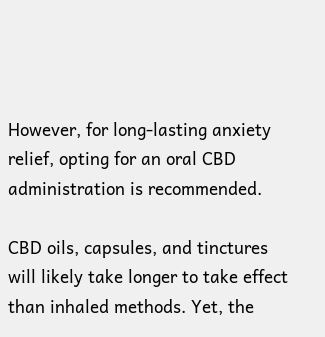However, for long-lasting anxiety relief, opting for an oral CBD administration is recommended.

CBD oils, capsules, and tinctures will likely take longer to take effect than inhaled methods. Yet, the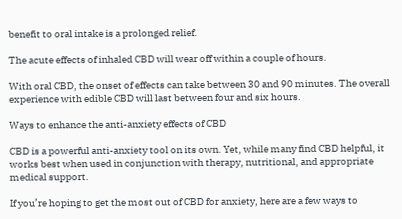benefit to oral intake is a prolonged relief.

The acute effects of inhaled CBD will wear off within a couple of hours.

With oral CBD, the onset of effects can take between 30 and 90 minutes. The overall experience with edible CBD will last between four and six hours.

Ways to enhance the anti-anxiety effects of CBD

CBD is a powerful anti-anxiety tool on its own. Yet, while many find CBD helpful, it works best when used in conjunction with therapy, nutritional, and appropriate medical support.

If you’re hoping to get the most out of CBD for anxiety, here are a few ways to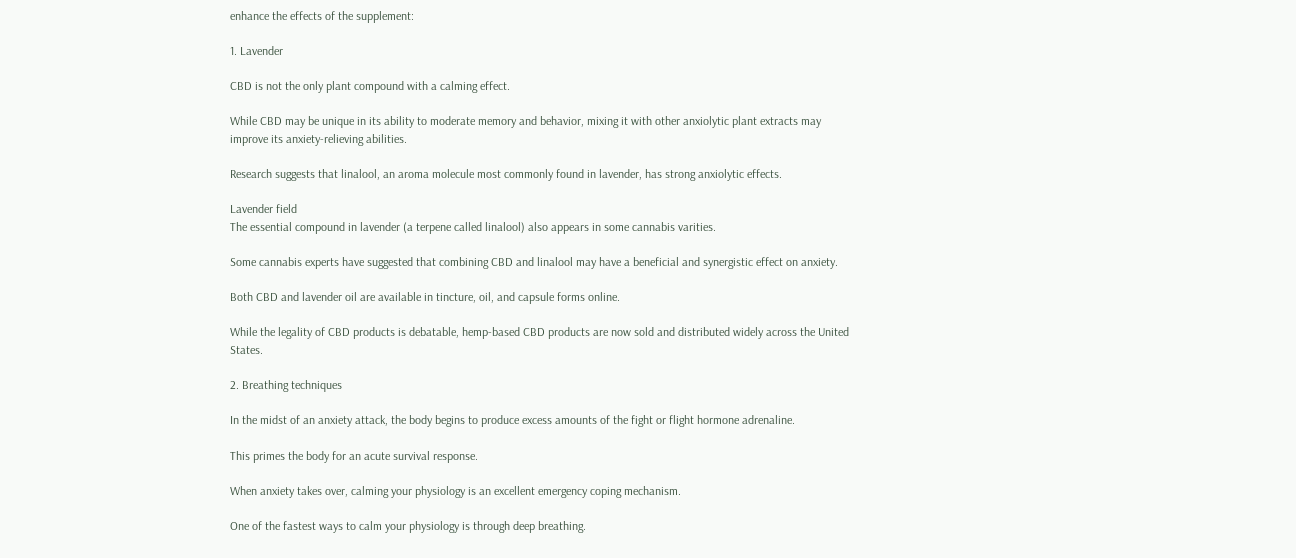enhance the effects of the supplement:

1. Lavender

CBD is not the only plant compound with a calming effect.

While CBD may be unique in its ability to moderate memory and behavior, mixing it with other anxiolytic plant extracts may improve its anxiety-relieving abilities.

Research suggests that linalool, an aroma molecule most commonly found in lavender, has strong anxiolytic effects.

Lavender field
The essential compound in lavender (a terpene called linalool) also appears in some cannabis varities.

Some cannabis experts have suggested that combining CBD and linalool may have a beneficial and synergistic effect on anxiety.

Both CBD and lavender oil are available in tincture, oil, and capsule forms online.

While the legality of CBD products is debatable, hemp-based CBD products are now sold and distributed widely across the United States.

2. Breathing techniques

In the midst of an anxiety attack, the body begins to produce excess amounts of the fight or flight hormone adrenaline.

This primes the body for an acute survival response.

When anxiety takes over, calming your physiology is an excellent emergency coping mechanism.

One of the fastest ways to calm your physiology is through deep breathing.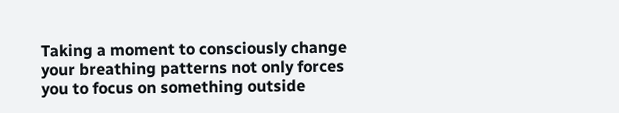Taking a moment to consciously change your breathing patterns not only forces you to focus on something outside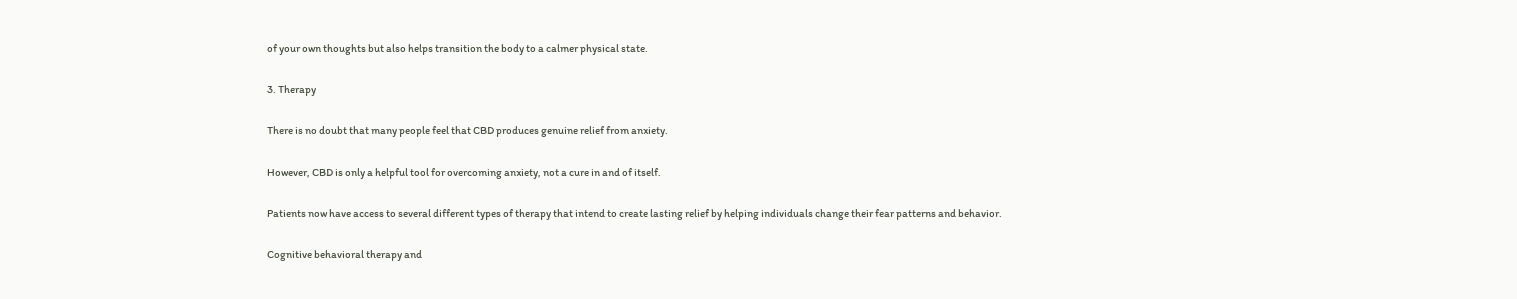of your own thoughts but also helps transition the body to a calmer physical state.

3. Therapy

There is no doubt that many people feel that CBD produces genuine relief from anxiety.

However, CBD is only a helpful tool for overcoming anxiety, not a cure in and of itself.

Patients now have access to several different types of therapy that intend to create lasting relief by helping individuals change their fear patterns and behavior.

Cognitive behavioral therapy and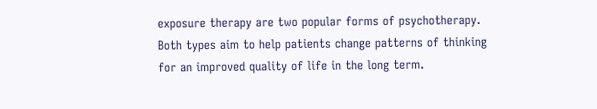exposure therapy are two popular forms of psychotherapy. Both types aim to help patients change patterns of thinking for an improved quality of life in the long term.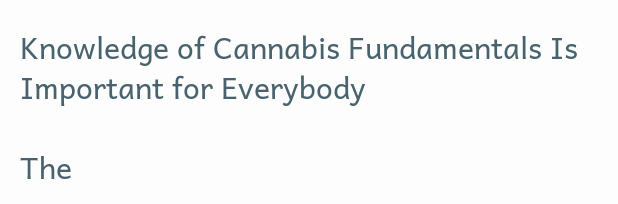Knowledge of Cannabis Fundamentals Is Important for Everybody

The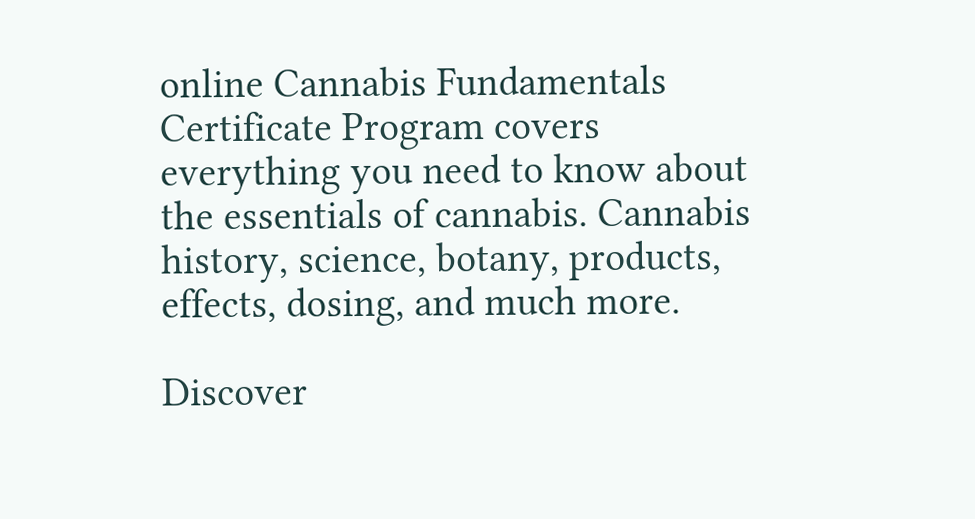online Cannabis Fundamentals Certificate Program covers everything you need to know about the essentials of cannabis. Cannabis history, science, botany, products, effects, dosing, and much more.

Discover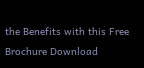the Benefits with this Free Brochure Download